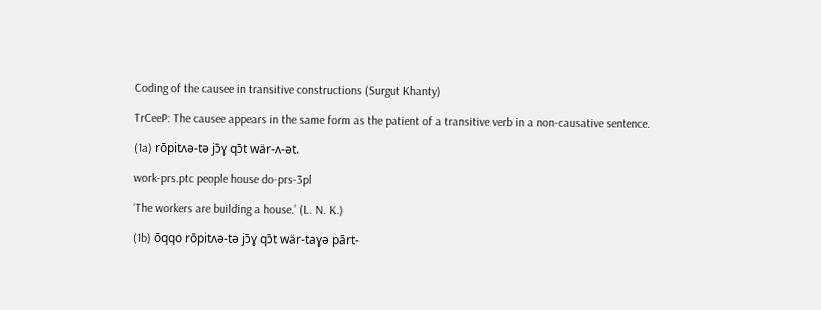Coding of the causee in transitive constructions (Surgut Khanty)

TrCeeP: The causee appears in the same form as the patient of a transitive verb in a non-causative sentence.

(1a) rōpitʌə-tə jɔ̄ɣ qɔ̄t wär-ʌ-ət.

work-prs.ptc people house do-prs-3pl

‘The workers are building a house.’ (L. N. K.)

(1b) ōqqo rōpitʌə-tə jɔ̄ɣ qɔ̄t wär-taɣə pārt-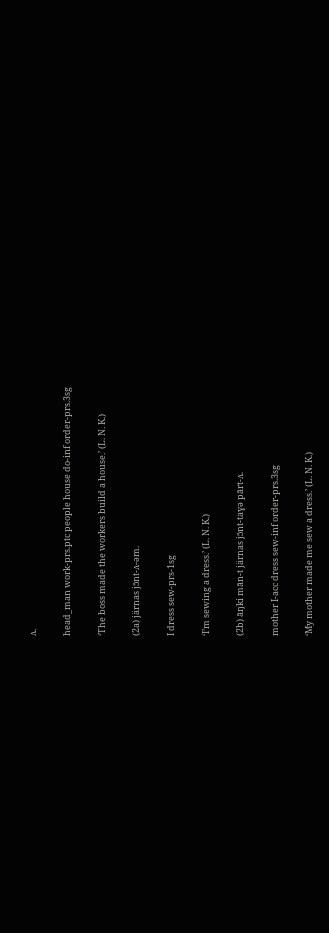ʌ.

head_man work-prs.ptc people house do-inf order-prs.3sg

‘The boss made the workers build a house.’ (L. N. K.)

(2a) järnas jɔ̄nt-ʌ-əm.

I dress sew-prs-1sg

‘I’m sewing a dress.’ (L. N. K.)

(2b) āŋki mān-t järnas jɔ̄nt-taɣə pārt-ʌ.

mother I-acc dress sew-inf order-prs.3sg

‘My mother made me sew a dress.’ (L. N. K.)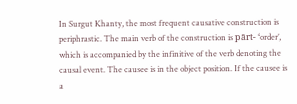In Surgut Khanty, the most frequent causative construction is periphrastic. The main verb of the construction is pārt- ‘order’, which is accompanied by the infinitive of the verb denoting the causal event. The causee is in the object position. If the causee is a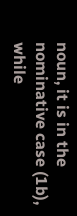noun, it is in the nominative case (1b), while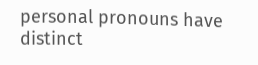personal pronouns have distinct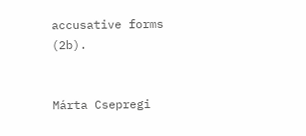accusative forms (2b).


Márta Csepregi